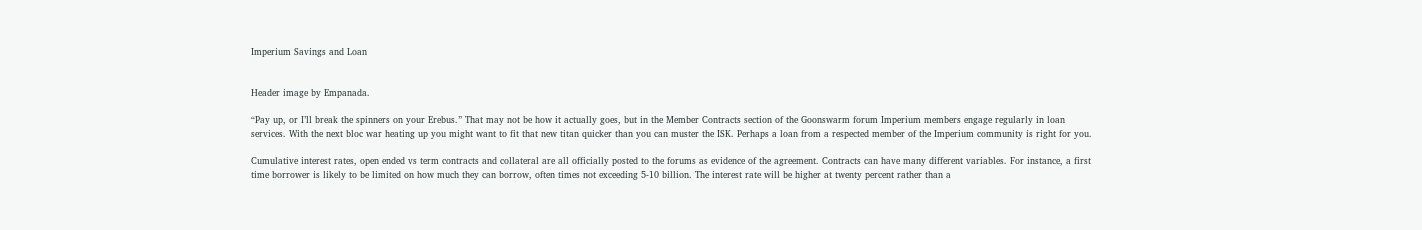Imperium Savings and Loan


Header image by Empanada.

“Pay up, or I’ll break the spinners on your Erebus.” That may not be how it actually goes, but in the Member Contracts section of the Goonswarm forum Imperium members engage regularly in loan services. With the next bloc war heating up you might want to fit that new titan quicker than you can muster the ISK. Perhaps a loan from a respected member of the Imperium community is right for you.

Cumulative interest rates, open ended vs term contracts and collateral are all officially posted to the forums as evidence of the agreement. Contracts can have many different variables. For instance, a first time borrower is likely to be limited on how much they can borrow, often times not exceeding 5-10 billion. The interest rate will be higher at twenty percent rather than a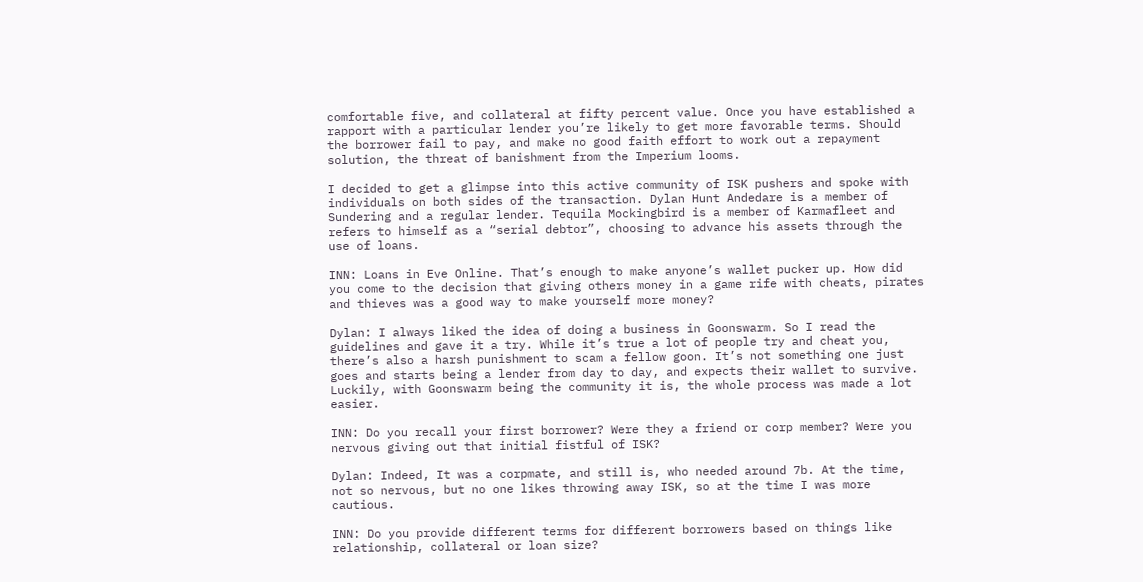comfortable five, and collateral at fifty percent value. Once you have established a rapport with a particular lender you’re likely to get more favorable terms. Should the borrower fail to pay, and make no good faith effort to work out a repayment solution, the threat of banishment from the Imperium looms.

I decided to get a glimpse into this active community of ISK pushers and spoke with individuals on both sides of the transaction. Dylan Hunt Andedare is a member of Sundering and a regular lender. Tequila Mockingbird is a member of Karmafleet and refers to himself as a “serial debtor”, choosing to advance his assets through the use of loans.

INN: Loans in Eve Online. That’s enough to make anyone’s wallet pucker up. How did you come to the decision that giving others money in a game rife with cheats, pirates and thieves was a good way to make yourself more money?

Dylan: I always liked the idea of doing a business in Goonswarm. So I read the guidelines and gave it a try. While it’s true a lot of people try and cheat you, there’s also a harsh punishment to scam a fellow goon. It’s not something one just goes and starts being a lender from day to day, and expects their wallet to survive. Luckily, with Goonswarm being the community it is, the whole process was made a lot easier.

INN: Do you recall your first borrower? Were they a friend or corp member? Were you nervous giving out that initial fistful of ISK?

Dylan: Indeed, It was a corpmate, and still is, who needed around 7b. At the time, not so nervous, but no one likes throwing away ISK, so at the time I was more cautious.

INN: Do you provide different terms for different borrowers based on things like relationship, collateral or loan size?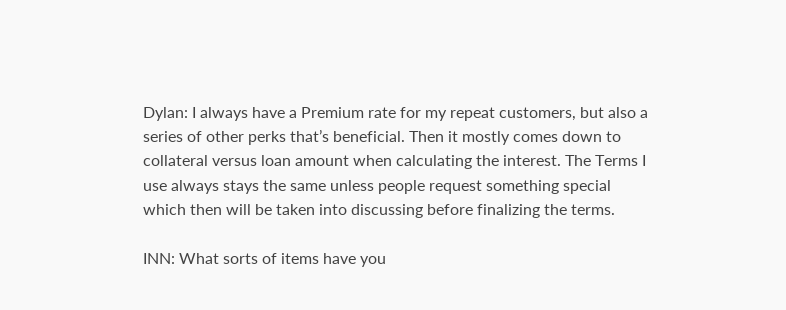Dylan: I always have a Premium rate for my repeat customers, but also a series of other perks that’s beneficial. Then it mostly comes down to collateral versus loan amount when calculating the interest. The Terms I use always stays the same unless people request something special which then will be taken into discussing before finalizing the terms.

INN: What sorts of items have you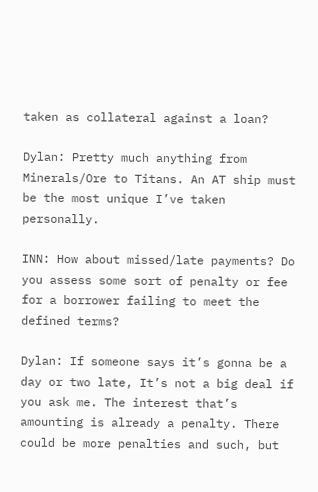taken as collateral against a loan?

Dylan: Pretty much anything from Minerals/Ore to Titans. An AT ship must be the most unique I’ve taken personally.

INN: How about missed/late payments? Do you assess some sort of penalty or fee for a borrower failing to meet the defined terms?

Dylan: If someone says it’s gonna be a day or two late, It’s not a big deal if you ask me. The interest that’s amounting is already a penalty. There could be more penalties and such, but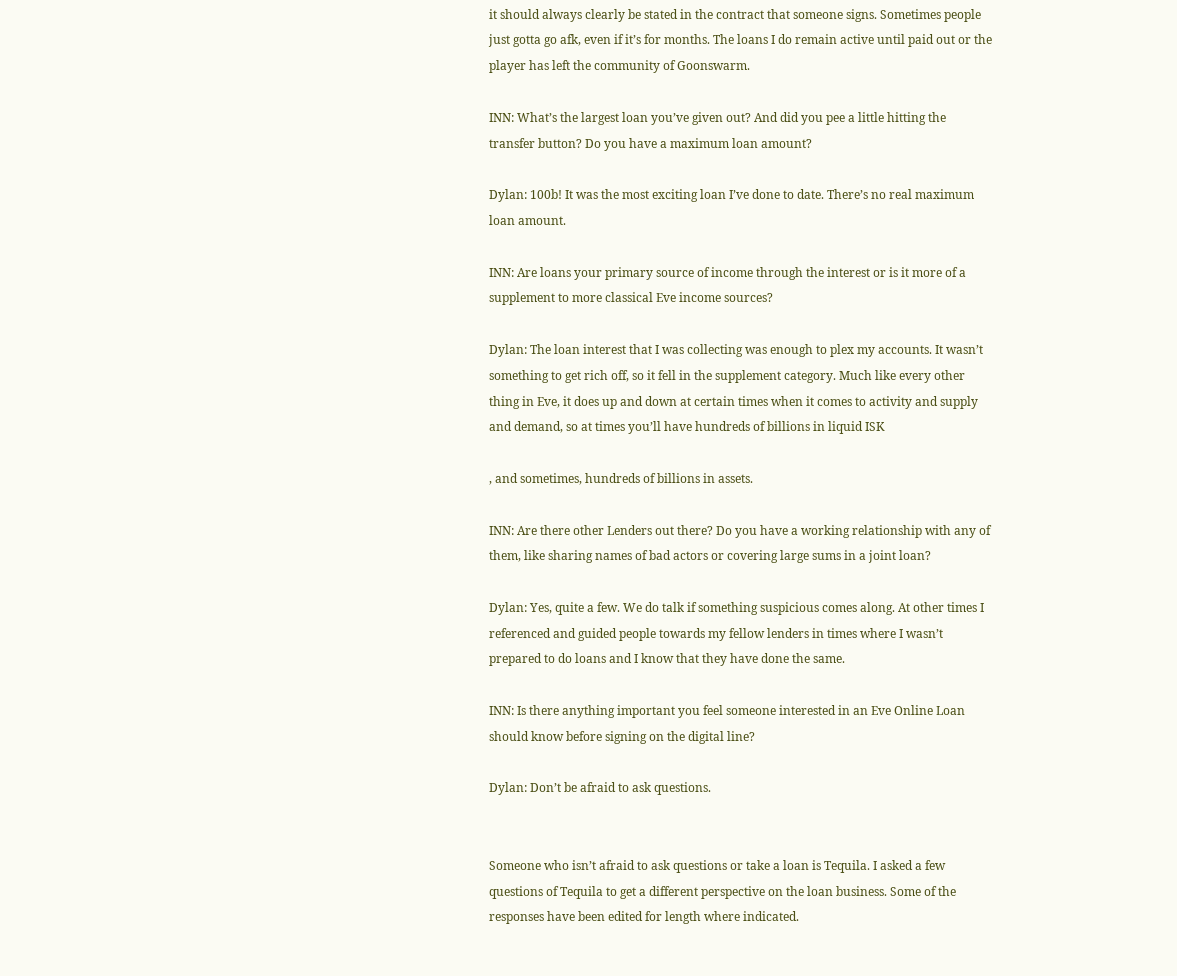it should always clearly be stated in the contract that someone signs. Sometimes people just gotta go afk, even if it’s for months. The loans I do remain active until paid out or the player has left the community of Goonswarm.

INN: What’s the largest loan you’ve given out? And did you pee a little hitting the transfer button? Do you have a maximum loan amount?

Dylan: 100b! It was the most exciting loan I’ve done to date. There’s no real maximum loan amount.

INN: Are loans your primary source of income through the interest or is it more of a supplement to more classical Eve income sources?

Dylan: The loan interest that I was collecting was enough to plex my accounts. It wasn’t something to get rich off, so it fell in the supplement category. Much like every other thing in Eve, it does up and down at certain times when it comes to activity and supply and demand, so at times you’ll have hundreds of billions in liquid ISK

, and sometimes, hundreds of billions in assets.

INN: Are there other Lenders out there? Do you have a working relationship with any of them, like sharing names of bad actors or covering large sums in a joint loan?

Dylan: Yes, quite a few. We do talk if something suspicious comes along. At other times I referenced and guided people towards my fellow lenders in times where I wasn’t prepared to do loans and I know that they have done the same.

INN: Is there anything important you feel someone interested in an Eve Online Loan should know before signing on the digital line?

Dylan: Don’t be afraid to ask questions.


Someone who isn’t afraid to ask questions or take a loan is Tequila. I asked a few questions of Tequila to get a different perspective on the loan business. Some of the responses have been edited for length where indicated.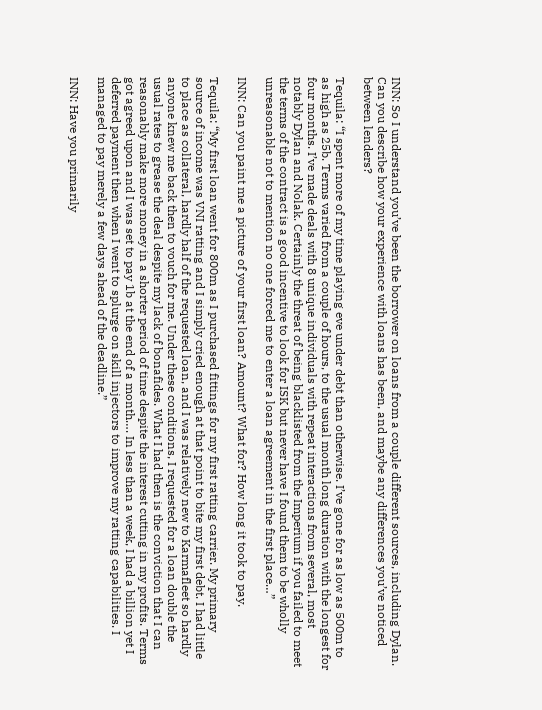INN: So I understand you’ve been the borrower on loans from a couple different sources, including Dylan. Can you describe how your experience with loans has been, and maybe any differences you’ve noticed between lenders?

Tequila: “I spent more of my time playing eve under debt than otherwise. I’ve gone for as low as 500m to as high as 25b. Terms varied from a couple of hours, to the usual month long duration with the longest for four months. I’ve made deals with 8 unique individuals with repeat interactions from several, most notably Dylan and Nolak. Certainly the threat of being blacklisted from the Imperium if you failed to meet the terms of the contract is a good incentive to look for ISK but never have I found them to be wholly unreasonable not to mention no one forced me to enter a loan agreement in the first place…”

INN: Can you paint me a picture of your first loan? Amount? What for? How long it took to pay.

Tequila: “My first loan went for 800m as I purchased fittings for my first ratting carrier. My primary source of income was VNI ratting and I simply cried enough at that point to bite my first debt. I had little to place as collateral, hardly half of the requested loan, and I was relatively new to Karmafleet so hardly anyone knew me back then to vouch for me. Under these conditions, I requested for a loan double the usual rates to grease the deal despite my lack of bonafides. What I had then is the conviction that I can reasonably make more money in a shorter period of time despite the interest cutting in my profits. Terms got agreed upon and I was set to pay 1b at the end of a month…. In less than a week, I had a billion yet I deferred payment then when I went to splurge on skill injectors to improve my ratting capabilities. I managed to pay merely a few days ahead of the deadline.”

INN: Have you primarily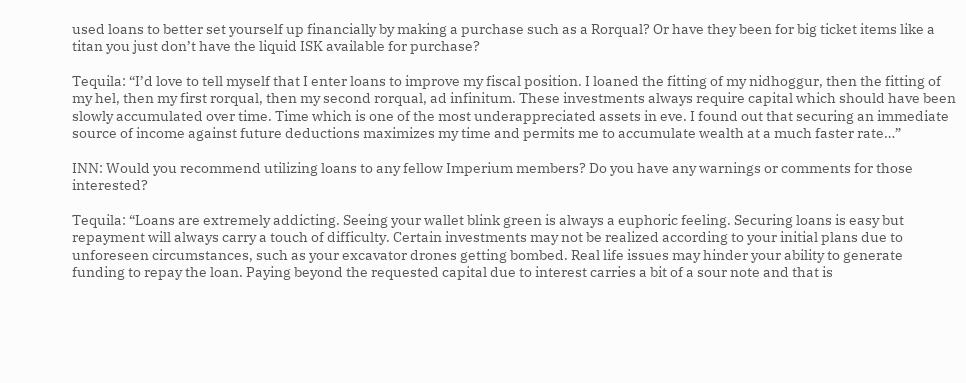used loans to better set yourself up financially by making a purchase such as a Rorqual? Or have they been for big ticket items like a titan you just don’t have the liquid ISK available for purchase?

Tequila: “I’d love to tell myself that I enter loans to improve my fiscal position. I loaned the fitting of my nidhoggur, then the fitting of my hel, then my first rorqual, then my second rorqual, ad infinitum. These investments always require capital which should have been slowly accumulated over time. Time which is one of the most underappreciated assets in eve. I found out that securing an immediate source of income against future deductions maximizes my time and permits me to accumulate wealth at a much faster rate…”

INN: Would you recommend utilizing loans to any fellow Imperium members? Do you have any warnings or comments for those interested?

Tequila: “Loans are extremely addicting. Seeing your wallet blink green is always a euphoric feeling. Securing loans is easy but repayment will always carry a touch of difficulty. Certain investments may not be realized according to your initial plans due to unforeseen circumstances, such as your excavator drones getting bombed. Real life issues may hinder your ability to generate funding to repay the loan. Paying beyond the requested capital due to interest carries a bit of a sour note and that is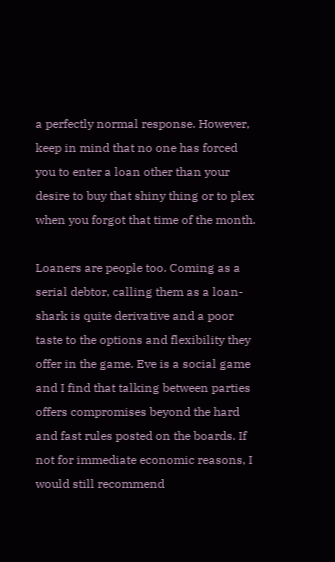a perfectly normal response. However, keep in mind that no one has forced you to enter a loan other than your desire to buy that shiny thing or to plex when you forgot that time of the month.

Loaners are people too. Coming as a serial debtor, calling them as a loan-shark is quite derivative and a poor taste to the options and flexibility they offer in the game. Eve is a social game and I find that talking between parties offers compromises beyond the hard and fast rules posted on the boards. If not for immediate economic reasons, I would still recommend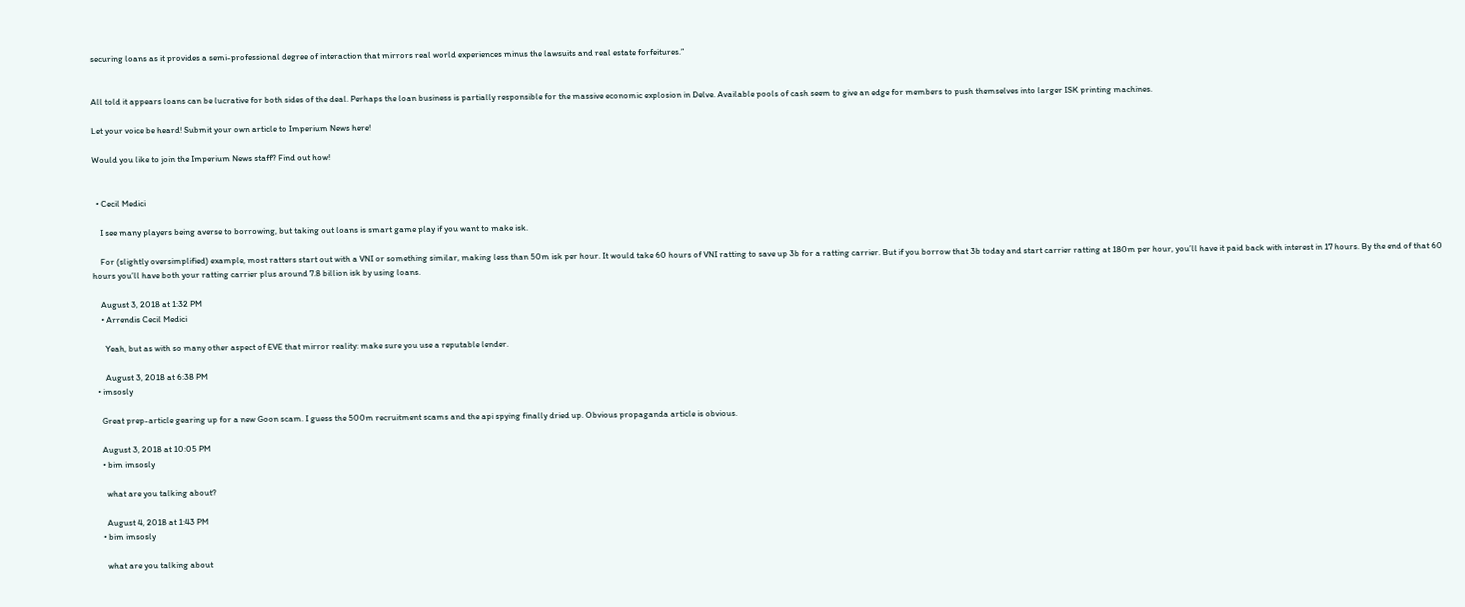securing loans as it provides a semi-professional degree of interaction that mirrors real world experiences minus the lawsuits and real estate forfeitures.”


All told it appears loans can be lucrative for both sides of the deal. Perhaps the loan business is partially responsible for the massive economic explosion in Delve. Available pools of cash seem to give an edge for members to push themselves into larger ISK printing machines.

Let your voice be heard! Submit your own article to Imperium News here!

Would you like to join the Imperium News staff? Find out how!


  • Cecil Medici

    I see many players being averse to borrowing, but taking out loans is smart game play if you want to make isk.

    For (slightly oversimplified) example, most ratters start out with a VNI or something similar, making less than 50m isk per hour. It would take 60 hours of VNI ratting to save up 3b for a ratting carrier. But if you borrow that 3b today and start carrier ratting at 180m per hour, you’ll have it paid back with interest in 17 hours. By the end of that 60 hours you’ll have both your ratting carrier plus around 7.8 billion isk by using loans.

    August 3, 2018 at 1:32 PM
    • Arrendis Cecil Medici

      Yeah, but as with so many other aspect of EVE that mirror reality: make sure you use a reputable lender.

      August 3, 2018 at 6:38 PM
  • imsosly

    Great prep-article gearing up for a new Goon scam. I guess the 500m recruitment scams and the api spying finally dried up. Obvious propaganda article is obvious.

    August 3, 2018 at 10:05 PM
    • bim imsosly

      what are you talking about?

      August 4, 2018 at 1:43 PM
    • bim imsosly

      what are you talking about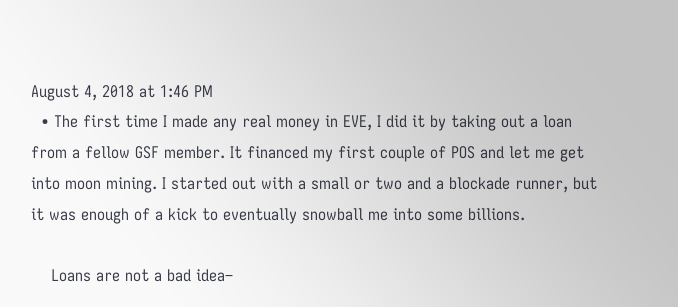August 4, 2018 at 1:46 PM
  • The first time I made any real money in EVE, I did it by taking out a loan from a fellow GSF member. It financed my first couple of POS and let me get into moon mining. I started out with a small or two and a blockade runner, but it was enough of a kick to eventually snowball me into some billions.

    Loans are not a bad idea–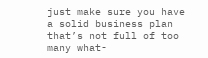just make sure you have a solid business plan that’s not full of too many what-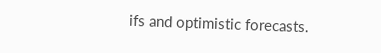ifs and optimistic forecasts.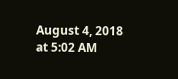August 4, 2018 at 5:02 AM